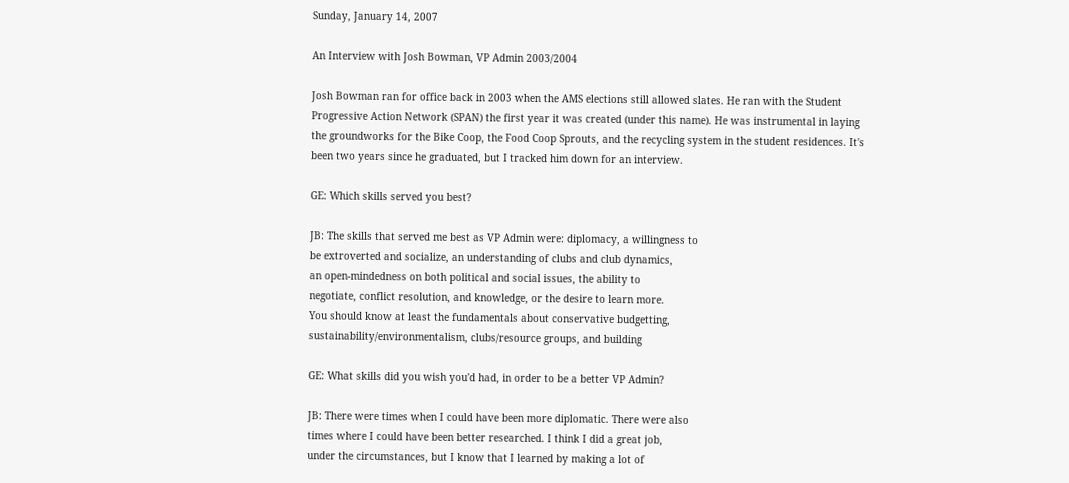Sunday, January 14, 2007

An Interview with Josh Bowman, VP Admin 2003/2004

Josh Bowman ran for office back in 2003 when the AMS elections still allowed slates. He ran with the Student Progressive Action Network (SPAN) the first year it was created (under this name). He was instrumental in laying the groundworks for the Bike Coop, the Food Coop Sprouts, and the recycling system in the student residences. It's been two years since he graduated, but I tracked him down for an interview.

GE: Which skills served you best?

JB: The skills that served me best as VP Admin were: diplomacy, a willingness to
be extroverted and socialize, an understanding of clubs and club dynamics,
an open-mindedness on both political and social issues, the ability to
negotiate, conflict resolution, and knowledge, or the desire to learn more.
You should know at least the fundamentals about conservative budgetting,
sustainability/environmentalism, clubs/resource groups, and building

GE: What skills did you wish you'd had, in order to be a better VP Admin?

JB: There were times when I could have been more diplomatic. There were also
times where I could have been better researched. I think I did a great job,
under the circumstances, but I know that I learned by making a lot of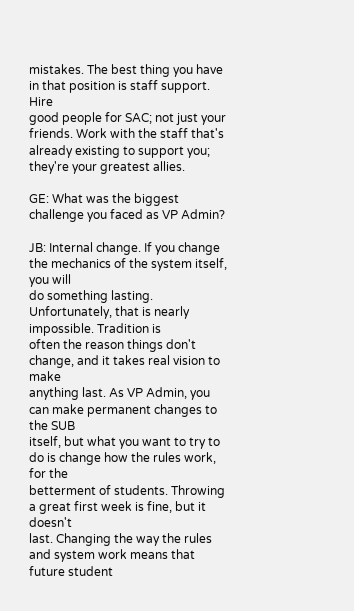mistakes. The best thing you have in that position is staff support. Hire
good people for SAC; not just your friends. Work with the staff that's
already existing to support you; they're your greatest allies.

GE: What was the biggest challenge you faced as VP Admin?

JB: Internal change. If you change the mechanics of the system itself, you will
do something lasting. Unfortunately, that is nearly impossible. Tradition is
often the reason things don't change, and it takes real vision to make
anything last. As VP Admin, you can make permanent changes to the SUB
itself, but what you want to try to do is change how the rules work, for the
betterment of students. Throwing a great first week is fine, but it doesn't
last. Changing the way the rules and system work means that future student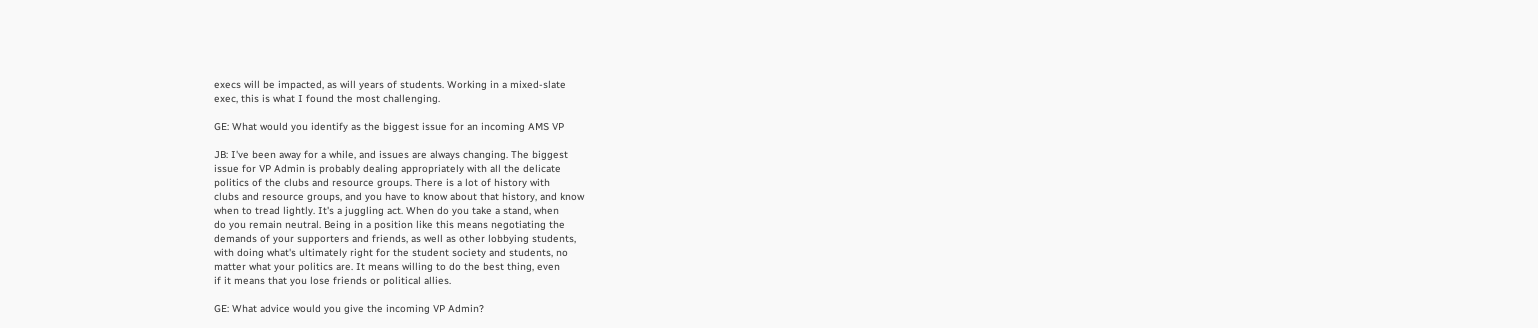execs will be impacted, as will years of students. Working in a mixed-slate
exec, this is what I found the most challenging.

GE: What would you identify as the biggest issue for an incoming AMS VP

JB: I've been away for a while, and issues are always changing. The biggest
issue for VP Admin is probably dealing appropriately with all the delicate
politics of the clubs and resource groups. There is a lot of history with
clubs and resource groups, and you have to know about that history, and know
when to tread lightly. It's a juggling act. When do you take a stand, when
do you remain neutral. Being in a position like this means negotiating the
demands of your supporters and friends, as well as other lobbying students,
with doing what's ultimately right for the student society and students, no
matter what your politics are. It means willing to do the best thing, even
if it means that you lose friends or political allies.

GE: What advice would you give the incoming VP Admin?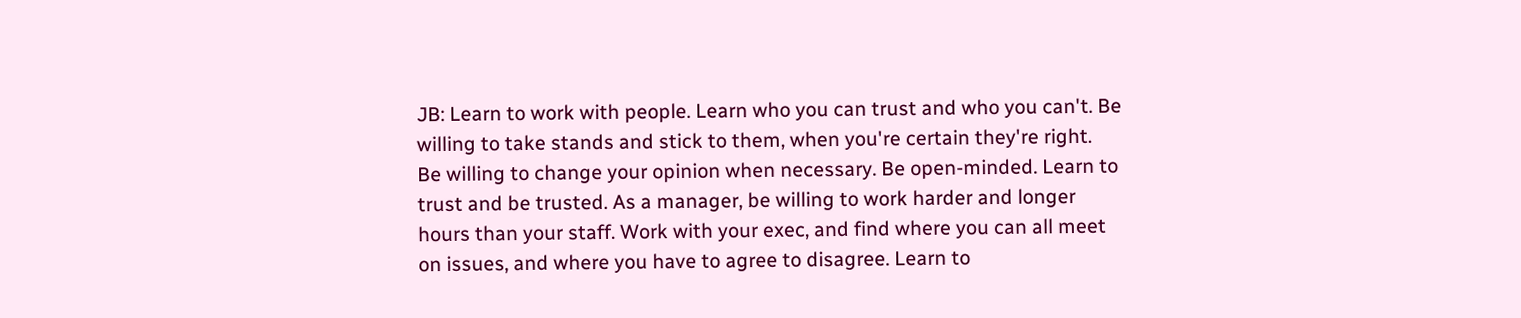JB: Learn to work with people. Learn who you can trust and who you can't. Be
willing to take stands and stick to them, when you're certain they're right.
Be willing to change your opinion when necessary. Be open-minded. Learn to
trust and be trusted. As a manager, be willing to work harder and longer
hours than your staff. Work with your exec, and find where you can all meet
on issues, and where you have to agree to disagree. Learn to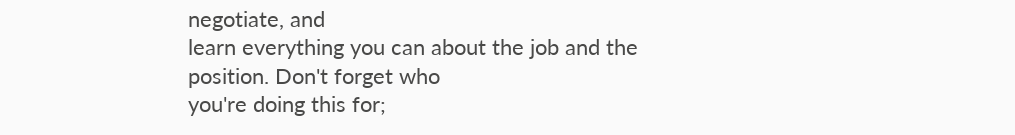negotiate, and
learn everything you can about the job and the position. Don't forget who
you're doing this for;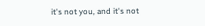it's not you, and it's not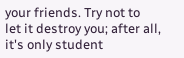your friends. Try not to
let it destroy you; after all, it's only student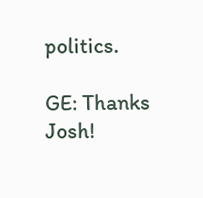politics.

GE: Thanks Josh!